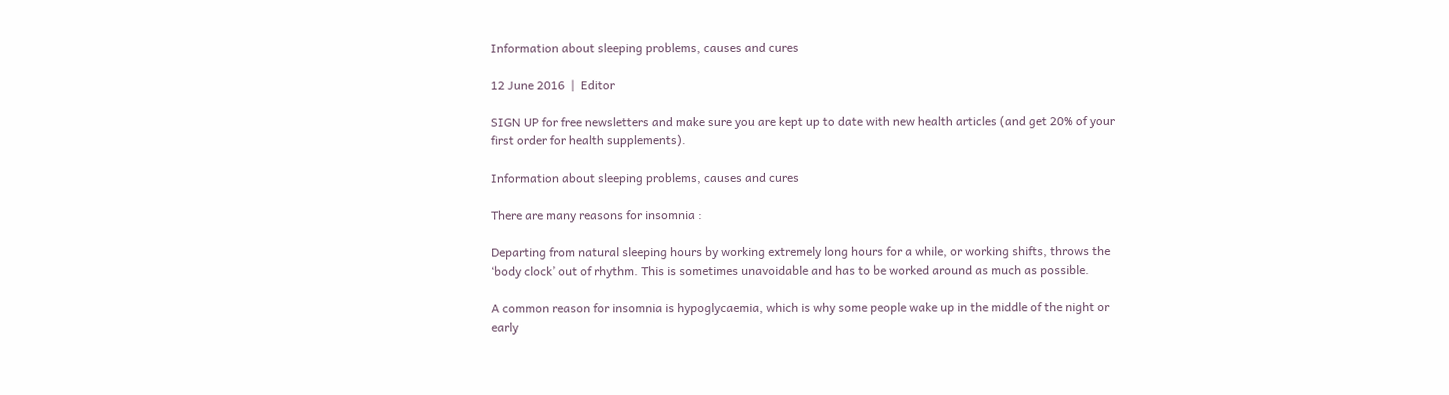Information about sleeping problems, causes and cures

12 June 2016  |  Editor

SIGN UP for free newsletters and make sure you are kept up to date with new health articles (and get 20% of your first order for health supplements).

Information about sleeping problems, causes and cures

There are many reasons for insomnia :

Departing from natural sleeping hours by working extremely long hours for a while, or working shifts, throws the ‘body clock’ out of rhythm. This is sometimes unavoidable and has to be worked around as much as possible.

A common reason for insomnia is hypoglycaemia, which is why some people wake up in the middle of the night or early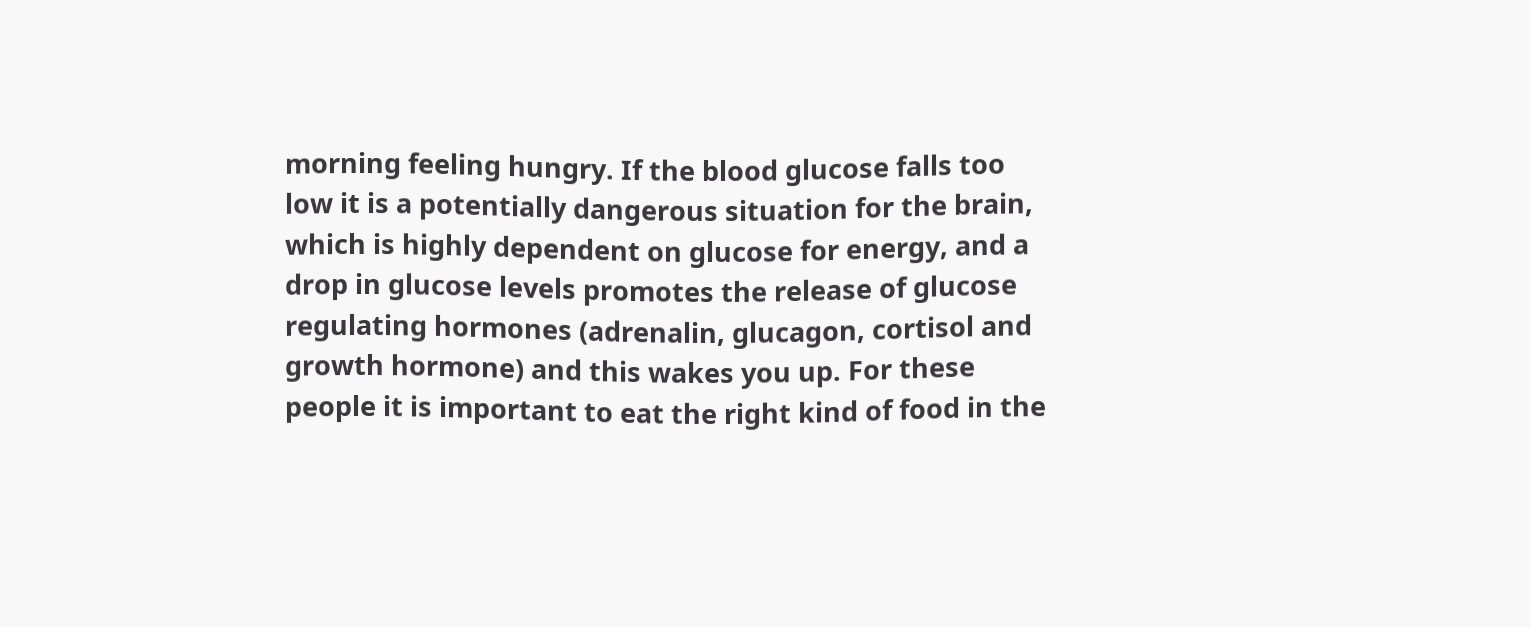morning feeling hungry. If the blood glucose falls too low it is a potentially dangerous situation for the brain, which is highly dependent on glucose for energy, and a drop in glucose levels promotes the release of glucose regulating hormones (adrenalin, glucagon, cortisol and growth hormone) and this wakes you up. For these people it is important to eat the right kind of food in the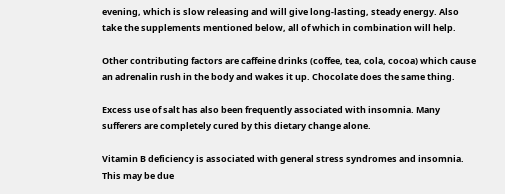evening, which is slow releasing and will give long-lasting, steady energy. Also take the supplements mentioned below, all of which in combination will help.

Other contributing factors are caffeine drinks (coffee, tea, cola, cocoa) which cause an adrenalin rush in the body and wakes it up. Chocolate does the same thing.

Excess use of salt has also been frequently associated with insomnia. Many sufferers are completely cured by this dietary change alone.

Vitamin B deficiency is associated with general stress syndromes and insomnia. This may be due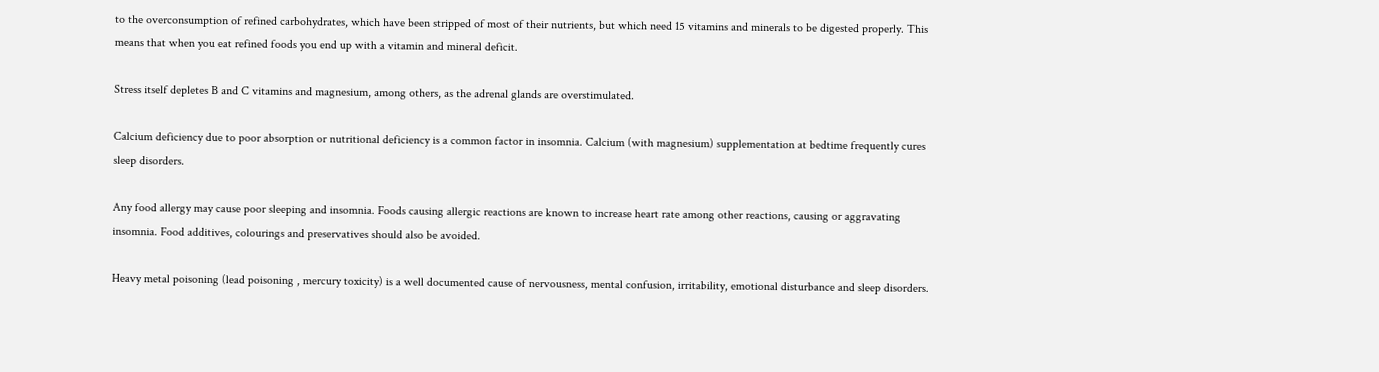to the overconsumption of refined carbohydrates, which have been stripped of most of their nutrients, but which need 15 vitamins and minerals to be digested properly. This means that when you eat refined foods you end up with a vitamin and mineral deficit.

Stress itself depletes B and C vitamins and magnesium, among others, as the adrenal glands are overstimulated.

Calcium deficiency due to poor absorption or nutritional deficiency is a common factor in insomnia. Calcium (with magnesium) supplementation at bedtime frequently cures sleep disorders.

Any food allergy may cause poor sleeping and insomnia. Foods causing allergic reactions are known to increase heart rate among other reactions, causing or aggravating insomnia. Food additives, colourings and preservatives should also be avoided.

Heavy metal poisoning (lead poisoning , mercury toxicity) is a well documented cause of nervousness, mental confusion, irritability, emotional disturbance and sleep disorders.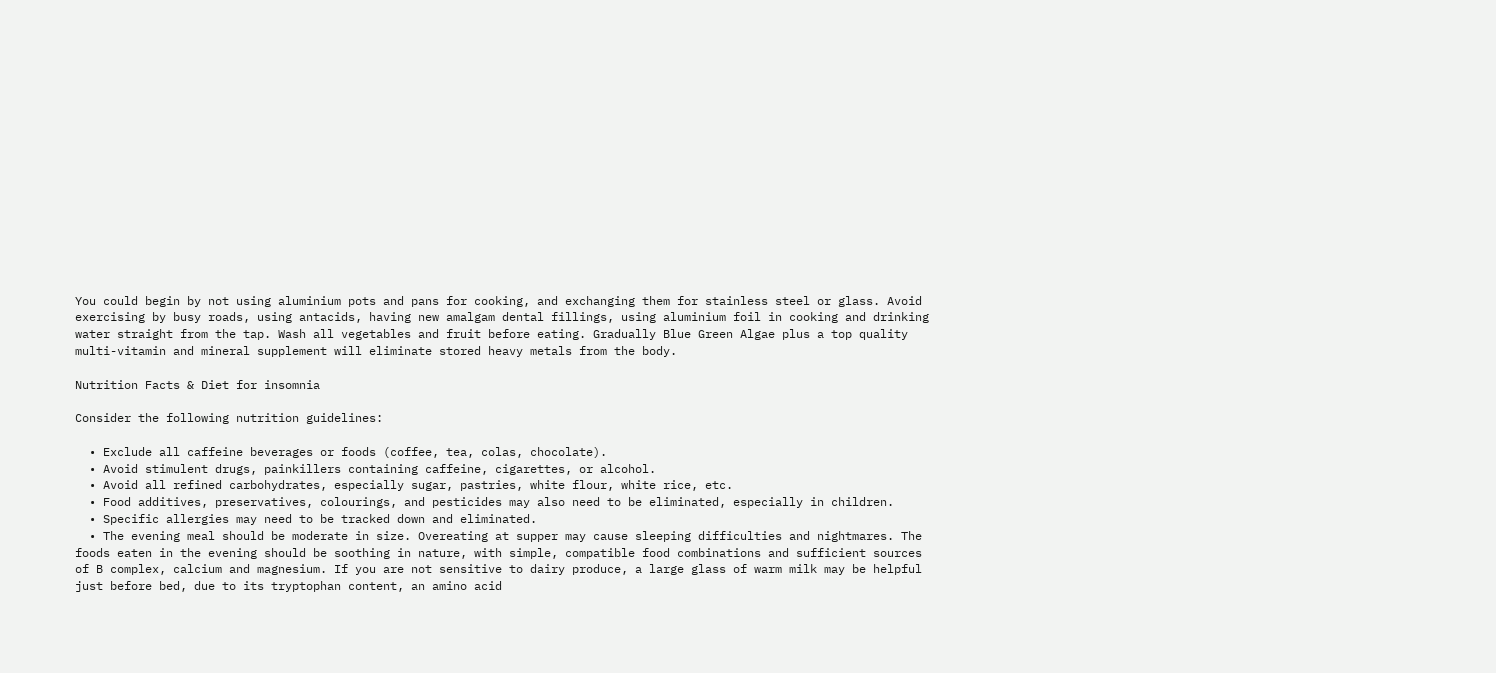You could begin by not using aluminium pots and pans for cooking, and exchanging them for stainless steel or glass. Avoid exercising by busy roads, using antacids, having new amalgam dental fillings, using aluminium foil in cooking and drinking water straight from the tap. Wash all vegetables and fruit before eating. Gradually Blue Green Algae plus a top quality multi-vitamin and mineral supplement will eliminate stored heavy metals from the body.

Nutrition Facts & Diet for insomnia

Consider the following nutrition guidelines:

  • Exclude all caffeine beverages or foods (coffee, tea, colas, chocolate).
  • Avoid stimulent drugs, painkillers containing caffeine, cigarettes, or alcohol.
  • Avoid all refined carbohydrates, especially sugar, pastries, white flour, white rice, etc.
  • Food additives, preservatives, colourings, and pesticides may also need to be eliminated, especially in children.
  • Specific allergies may need to be tracked down and eliminated.
  • The evening meal should be moderate in size. Overeating at supper may cause sleeping difficulties and nightmares. The foods eaten in the evening should be soothing in nature, with simple, compatible food combinations and sufficient sources of B complex, calcium and magnesium. If you are not sensitive to dairy produce, a large glass of warm milk may be helpful just before bed, due to its tryptophan content, an amino acid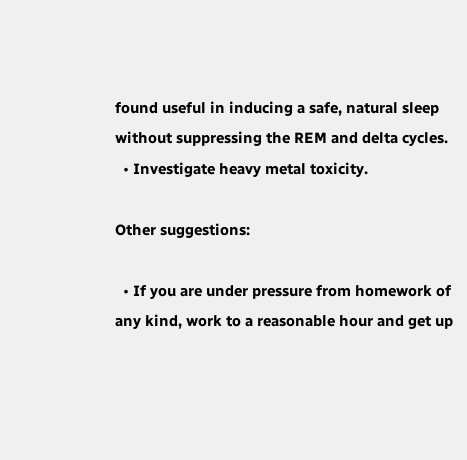found useful in inducing a safe, natural sleep without suppressing the REM and delta cycles.
  • Investigate heavy metal toxicity.

Other suggestions:

  • If you are under pressure from homework of any kind, work to a reasonable hour and get up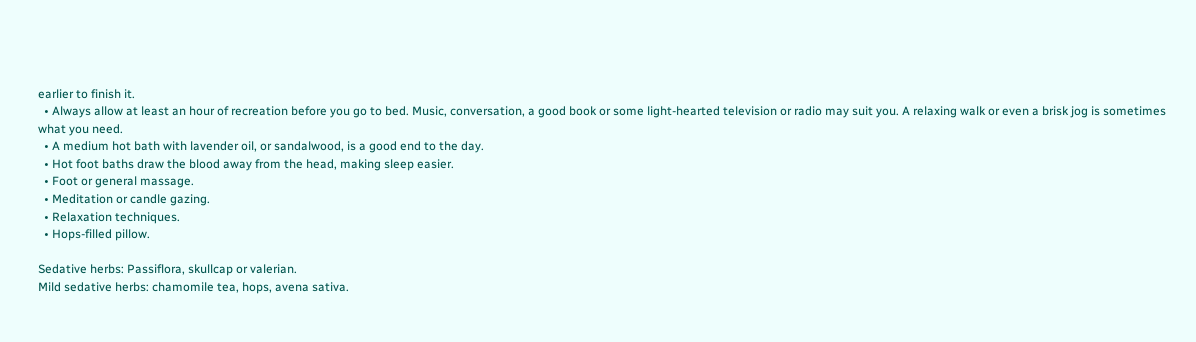earlier to finish it.
  • Always allow at least an hour of recreation before you go to bed. Music, conversation, a good book or some light-hearted television or radio may suit you. A relaxing walk or even a brisk jog is sometimes what you need.
  • A medium hot bath with lavender oil, or sandalwood, is a good end to the day.
  • Hot foot baths draw the blood away from the head, making sleep easier.
  • Foot or general massage.
  • Meditation or candle gazing.
  • Relaxation techniques.
  • Hops-filled pillow.

Sedative herbs: Passiflora, skullcap or valerian.
Mild sedative herbs: chamomile tea, hops, avena sativa.